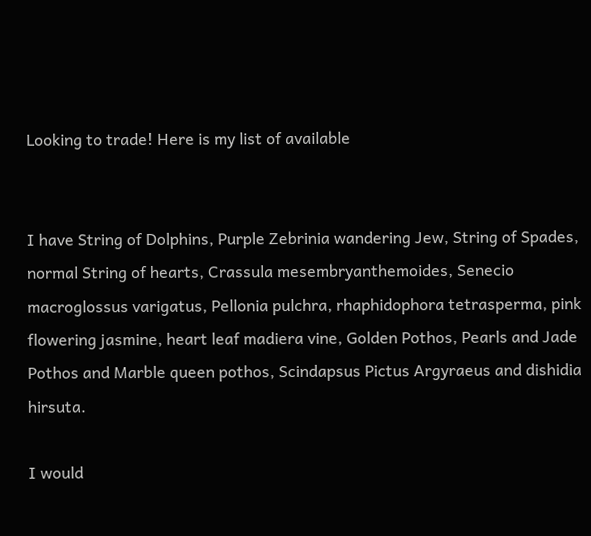Looking to trade! Here is my list of available


I have String of Dolphins, Purple Zebrinia wandering Jew, String of Spades, normal String of hearts, Crassula mesembryanthemoides, Senecio macroglossus varigatus, Pellonia pulchra, rhaphidophora tetrasperma, pink flowering jasmine, heart leaf madiera vine, Golden Pothos, Pearls and Jade Pothos and Marble queen pothos, Scindapsus Pictus Argyraeus and dishidia hirsuta.

I would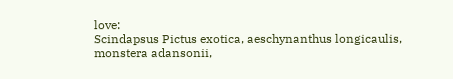love:
Scindapsus Pictus exotica, aeschynanthus longicaulis, monstera adansonii,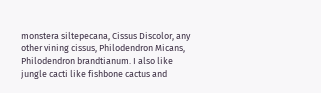monstera siltepecana, Cissus Discolor, any other vining cissus, Philodendron Micans, Philodendron brandtianum. I also like jungle cacti like fishbone cactus and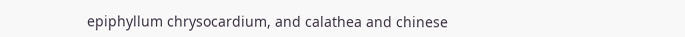epiphyllum chrysocardium, and calathea and chinese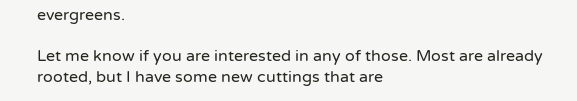evergreens.

Let me know if you are interested in any of those. Most are already rooted, but I have some new cuttings that are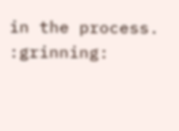in the process. :grinning: